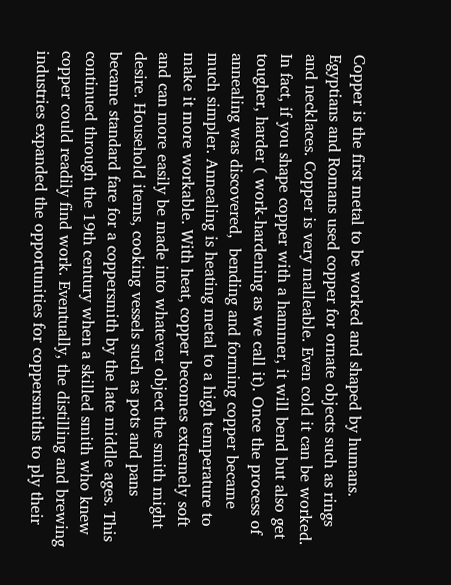Copper is the first metal to be worked and shaped by humans. Egyptians and Romans used copper for ornate objects such as rings and necklaces. Copper is very malleable. Even cold it can be worked. In fact, if you shape copper with a hammer, it will bend but also get tougher, harder ( work-hardening as we call it). Once the process of annealing was discovered,  bending and forming copper became much simpler. Annealing is heating metal to a high temperature to make it more workable. With heat, copper becomes extremely soft and can more easily be made into whatever object the smith might desire. Household items, cooking vessels such as pots and pans became standard fare for a coppersmith by the late middle ages. This continued through the 19th century when a skilled smith who knew copper could readily find work. Eventually, the distilling and brewing industries expanded the opportunities for coppersmiths to ply their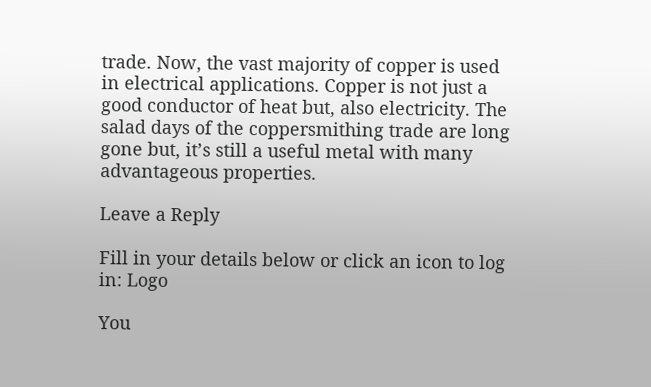trade. Now, the vast majority of copper is used in electrical applications. Copper is not just a good conductor of heat but, also electricity. The salad days of the coppersmithing trade are long gone but, it’s still a useful metal with many advantageous properties.

Leave a Reply

Fill in your details below or click an icon to log in: Logo

You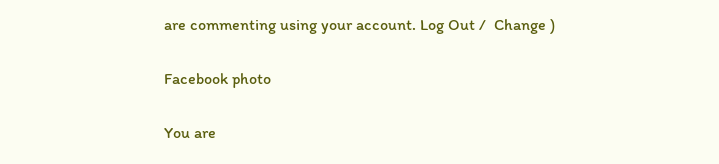are commenting using your account. Log Out /  Change )

Facebook photo

You are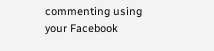commenting using your Facebook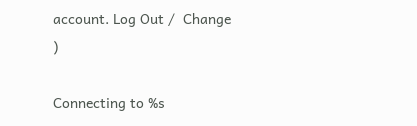account. Log Out /  Change )

Connecting to %s